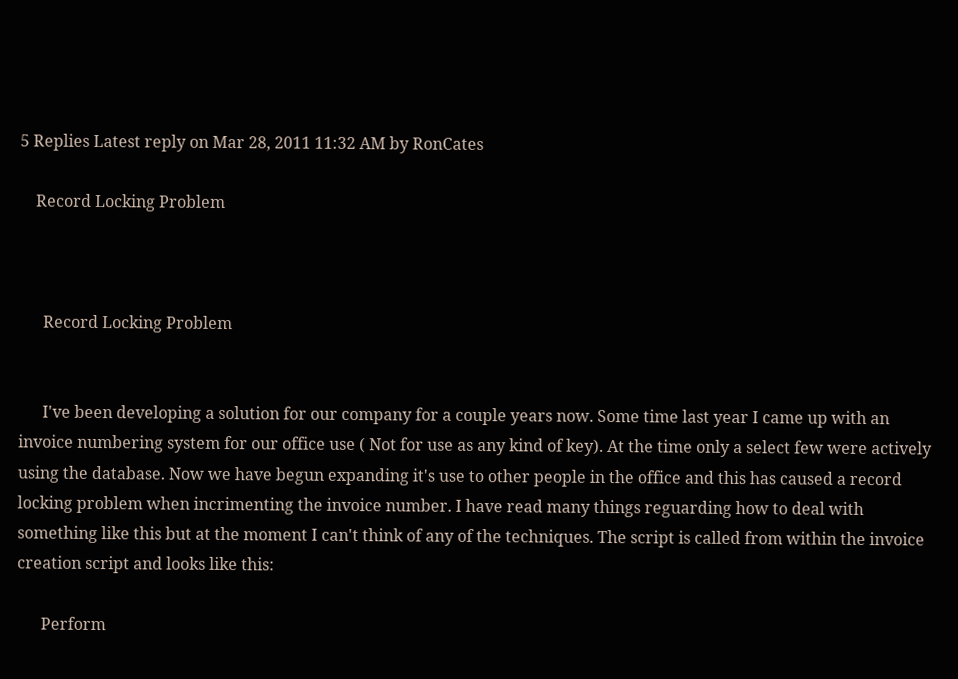5 Replies Latest reply on Mar 28, 2011 11:32 AM by RonCates

    Record Locking Problem



      Record Locking Problem


      I've been developing a solution for our company for a couple years now. Some time last year I came up with an invoice numbering system for our office use ( Not for use as any kind of key). At the time only a select few were actively using the database. Now we have begun expanding it's use to other people in the office and this has caused a record locking problem when incrimenting the invoice number. I have read many things reguarding how to deal with something like this but at the moment I can't think of any of the techniques. The script is called from within the invoice creation script and looks like this:

      Perform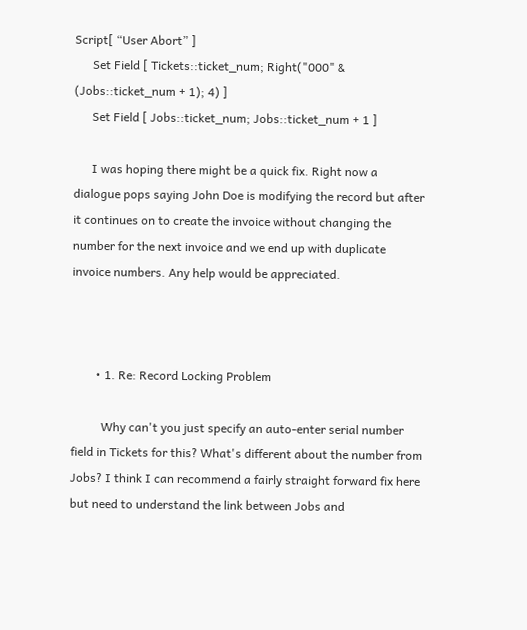Script[ “User Abort” ]
      Set Field [ Tickets::ticket_num; Right("000" & (Jobs::ticket_num + 1); 4) ]
      Set Field [ Jobs::ticket_num; Jobs::ticket_num + 1 ]

      I was hoping there might be a quick fix. Right now a dialogue pops saying John Doe is modifying the record but after it continues on to create the invoice without changing the number for the next invoice and we end up with duplicate invoice numbers. Any help would be appreciated.



        • 1. Re: Record Locking Problem

          Why can't you just specify an auto-enter serial number field in Tickets for this? What's different about the number from Jobs? I think I can recommend a fairly straight forward fix here but need to understand the link between Jobs and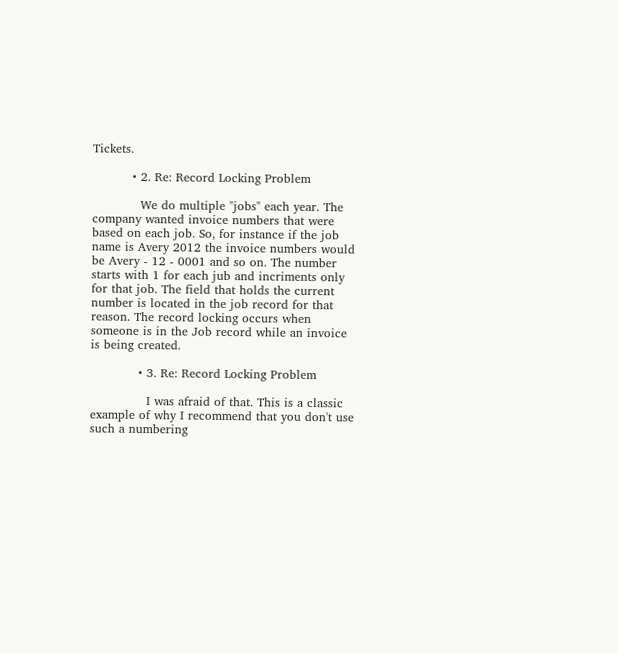Tickets.

          • 2. Re: Record Locking Problem

            We do multiple "jobs" each year. The company wanted invoice numbers that were based on each job. So, for instance if the job name is Avery 2012 the invoice numbers would be Avery - 12 - 0001 and so on. The number starts with 1 for each jub and incriments only for that job. The field that holds the current number is located in the job record for that reason. The record locking occurs when someone is in the Job record while an invoice is being created.

            • 3. Re: Record Locking Problem

              I was afraid of that. This is a classic example of why I recommend that you don't use such a numbering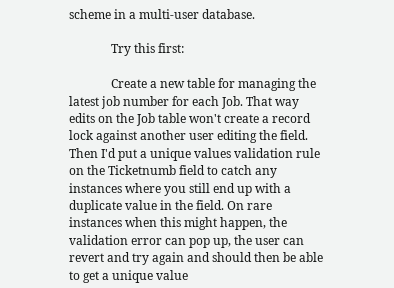scheme in a multi-user database.

              Try this first:

              Create a new table for managing the latest job number for each Job. That way edits on the Job table won't create a record lock against another user editing the field. Then I'd put a unique values validation rule on the Ticketnumb field to catch any instances where you still end up with a duplicate value in the field. On rare instances when this might happen, the validation error can pop up, the user can revert and try again and should then be able to get a unique value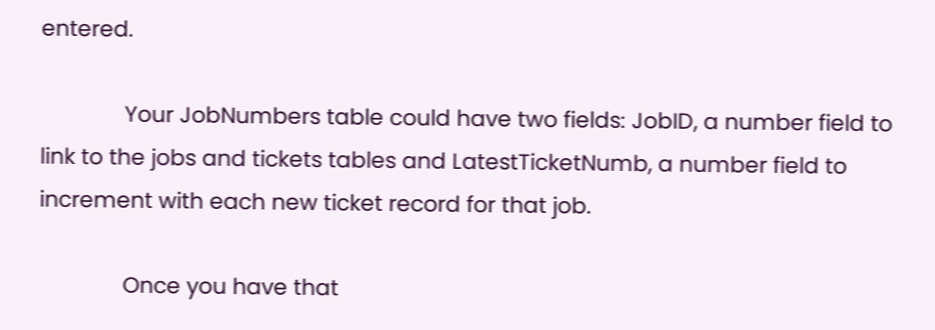entered.

              Your JobNumbers table could have two fields: JobID, a number field to link to the jobs and tickets tables and LatestTicketNumb, a number field to increment with each new ticket record for that job.

              Once you have that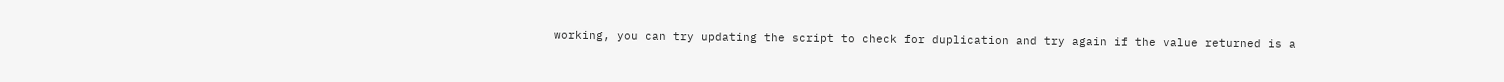working, you can try updating the script to check for duplication and try again if the value returned is a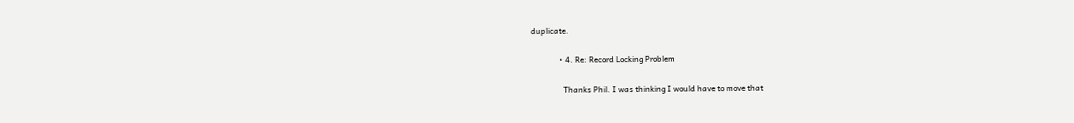duplicate.

              • 4. Re: Record Locking Problem

                Thanks Phil. I was thinking I would have to move that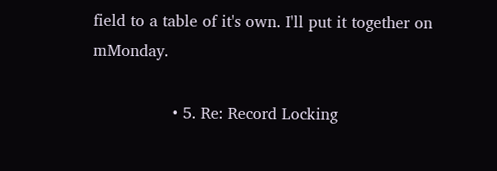field to a table of it's own. I'll put it together on mMonday.

                • 5. Re: Record Locking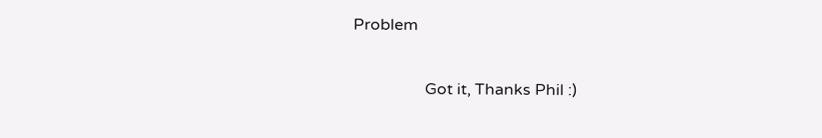Problem

                  Got it, Thanks Phil :)